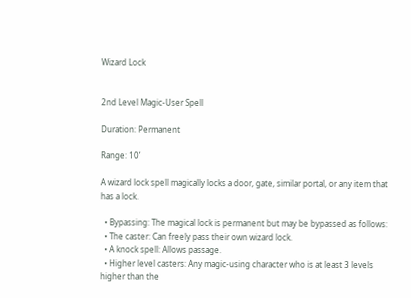Wizard Lock


2nd Level Magic-User Spell

Duration: Permanent

Range: 10’

A wizard lock spell magically locks a door, gate, similar portal, or any item that has a lock.

  • Bypassing: The magical lock is permanent but may be bypassed as follows:
  • The caster: Can freely pass their own wizard lock.
  • A knock spell: Allows passage.
  • Higher level casters: Any magic-using character who is at least 3 levels higher than the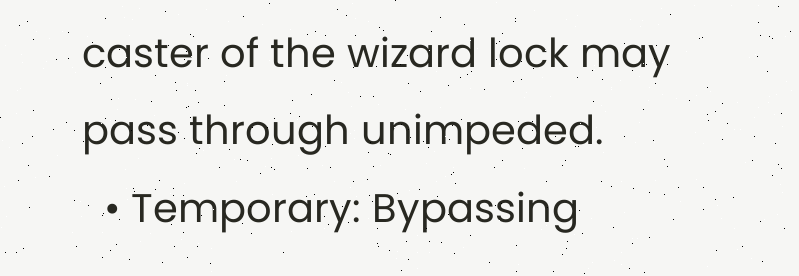caster of the wizard lock may pass through unimpeded.
  • Temporary: Bypassing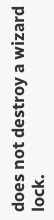does not destroy a wizard lock.